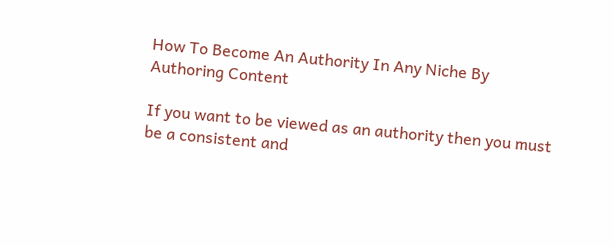How To Become An Authority In Any Niche By Authoring Content

If you want to be viewed as an authority then you must be a consistent and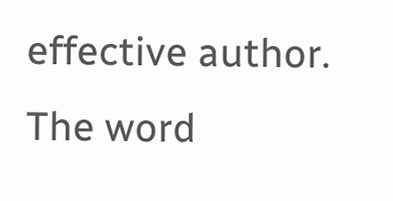effective author. The word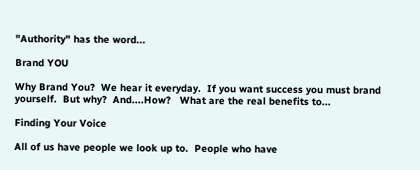"Authority" has the word...

Brand YOU

Why Brand You?  We hear it everyday.  If you want success you must brand yourself.  But why?  And....How?   What are the real benefits to...

Finding Your Voice

All of us have people we look up to.  People who have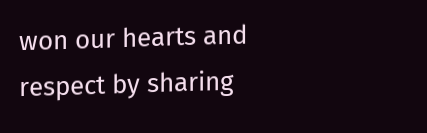won our hearts and respect by sharing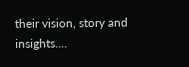their vision, story and insights....